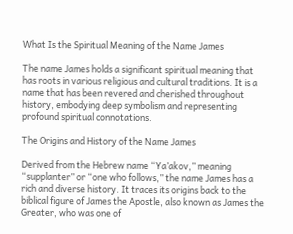What Is the Spiritual Meaning of the Name James

The name James holds a significant spiritual meaning that has roots in various religious and cultural traditions. It is a name that has been revered and cherished throughout history, embodying deep symbolism and representing profound spiritual connotations.

The Origins and History of the Name James

Derived from the Hebrew name “Ya’akov,” meaning “supplanter” or “one who follows,” the name James has a rich and diverse history. It traces its origins back to the biblical figure of James the Apostle, also known as James the Greater, who was one of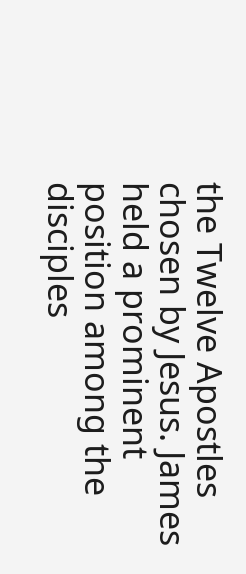the Twelve Apostles chosen by Jesus. James held a prominent position among the disciples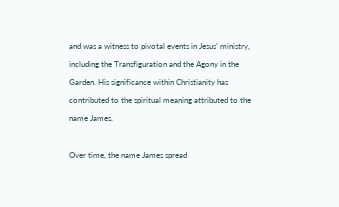and was a witness to pivotal events in Jesus’ ministry, including the Transfiguration and the Agony in the Garden. His significance within Christianity has contributed to the spiritual meaning attributed to the name James.

Over time, the name James spread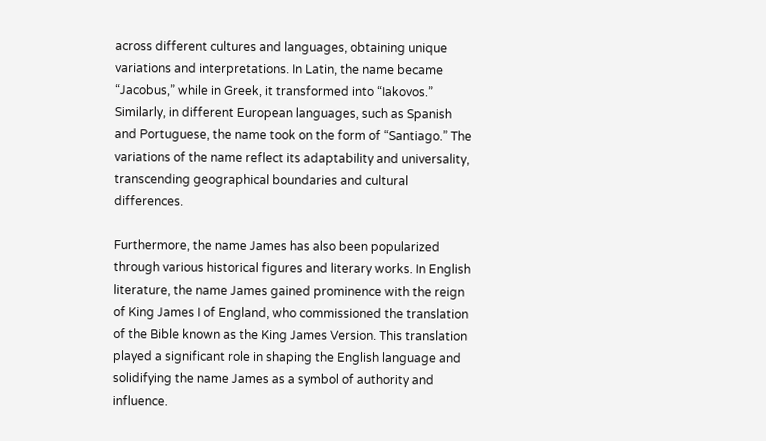across different cultures and languages, obtaining unique variations and interpretations. In Latin, the name became “Jacobus,” while in Greek, it transformed into “Iakovos.” Similarly, in different European languages, such as Spanish and Portuguese, the name took on the form of “Santiago.” The variations of the name reflect its adaptability and universality, transcending geographical boundaries and cultural differences.

Furthermore, the name James has also been popularized through various historical figures and literary works. In English literature, the name James gained prominence with the reign of King James I of England, who commissioned the translation of the Bible known as the King James Version. This translation played a significant role in shaping the English language and solidifying the name James as a symbol of authority and influence.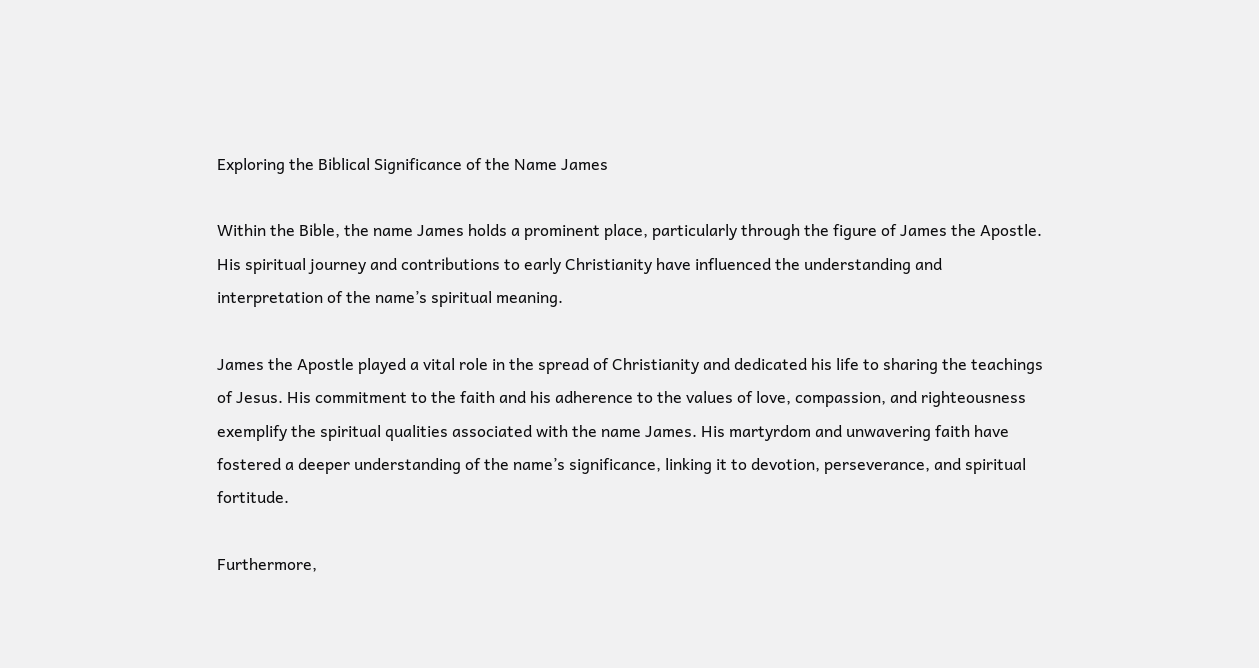Exploring the Biblical Significance of the Name James

Within the Bible, the name James holds a prominent place, particularly through the figure of James the Apostle. His spiritual journey and contributions to early Christianity have influenced the understanding and interpretation of the name’s spiritual meaning.

James the Apostle played a vital role in the spread of Christianity and dedicated his life to sharing the teachings of Jesus. His commitment to the faith and his adherence to the values of love, compassion, and righteousness exemplify the spiritual qualities associated with the name James. His martyrdom and unwavering faith have fostered a deeper understanding of the name’s significance, linking it to devotion, perseverance, and spiritual fortitude.

Furthermore,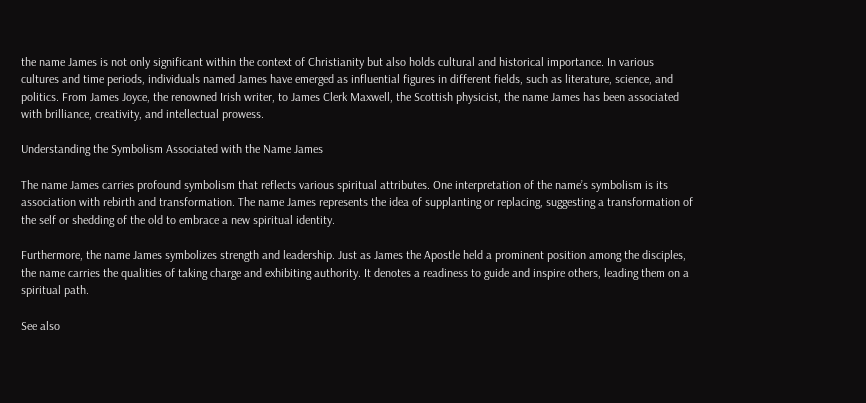the name James is not only significant within the context of Christianity but also holds cultural and historical importance. In various cultures and time periods, individuals named James have emerged as influential figures in different fields, such as literature, science, and politics. From James Joyce, the renowned Irish writer, to James Clerk Maxwell, the Scottish physicist, the name James has been associated with brilliance, creativity, and intellectual prowess.

Understanding the Symbolism Associated with the Name James

The name James carries profound symbolism that reflects various spiritual attributes. One interpretation of the name’s symbolism is its association with rebirth and transformation. The name James represents the idea of supplanting or replacing, suggesting a transformation of the self or shedding of the old to embrace a new spiritual identity.

Furthermore, the name James symbolizes strength and leadership. Just as James the Apostle held a prominent position among the disciples, the name carries the qualities of taking charge and exhibiting authority. It denotes a readiness to guide and inspire others, leading them on a spiritual path.

See also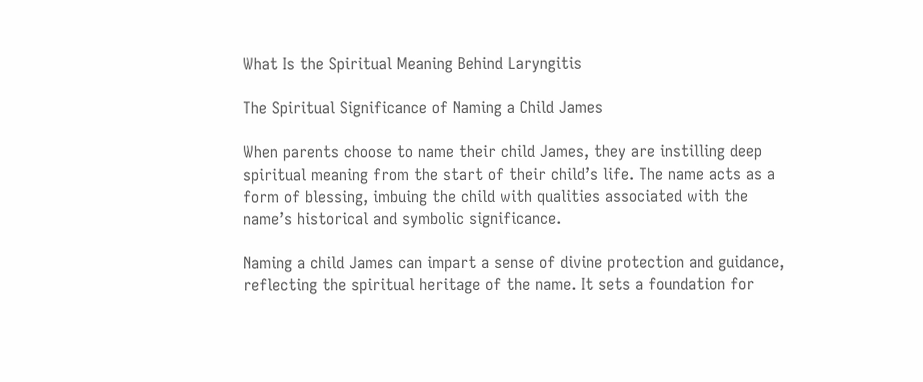What Is the Spiritual Meaning Behind Laryngitis

The Spiritual Significance of Naming a Child James

When parents choose to name their child James, they are instilling deep spiritual meaning from the start of their child’s life. The name acts as a form of blessing, imbuing the child with qualities associated with the name’s historical and symbolic significance.

Naming a child James can impart a sense of divine protection and guidance, reflecting the spiritual heritage of the name. It sets a foundation for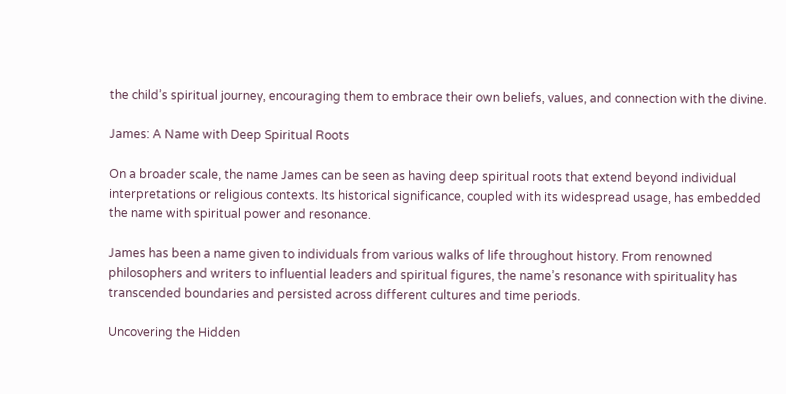the child’s spiritual journey, encouraging them to embrace their own beliefs, values, and connection with the divine.

James: A Name with Deep Spiritual Roots

On a broader scale, the name James can be seen as having deep spiritual roots that extend beyond individual interpretations or religious contexts. Its historical significance, coupled with its widespread usage, has embedded the name with spiritual power and resonance.

James has been a name given to individuals from various walks of life throughout history. From renowned philosophers and writers to influential leaders and spiritual figures, the name’s resonance with spirituality has transcended boundaries and persisted across different cultures and time periods.

Uncovering the Hidden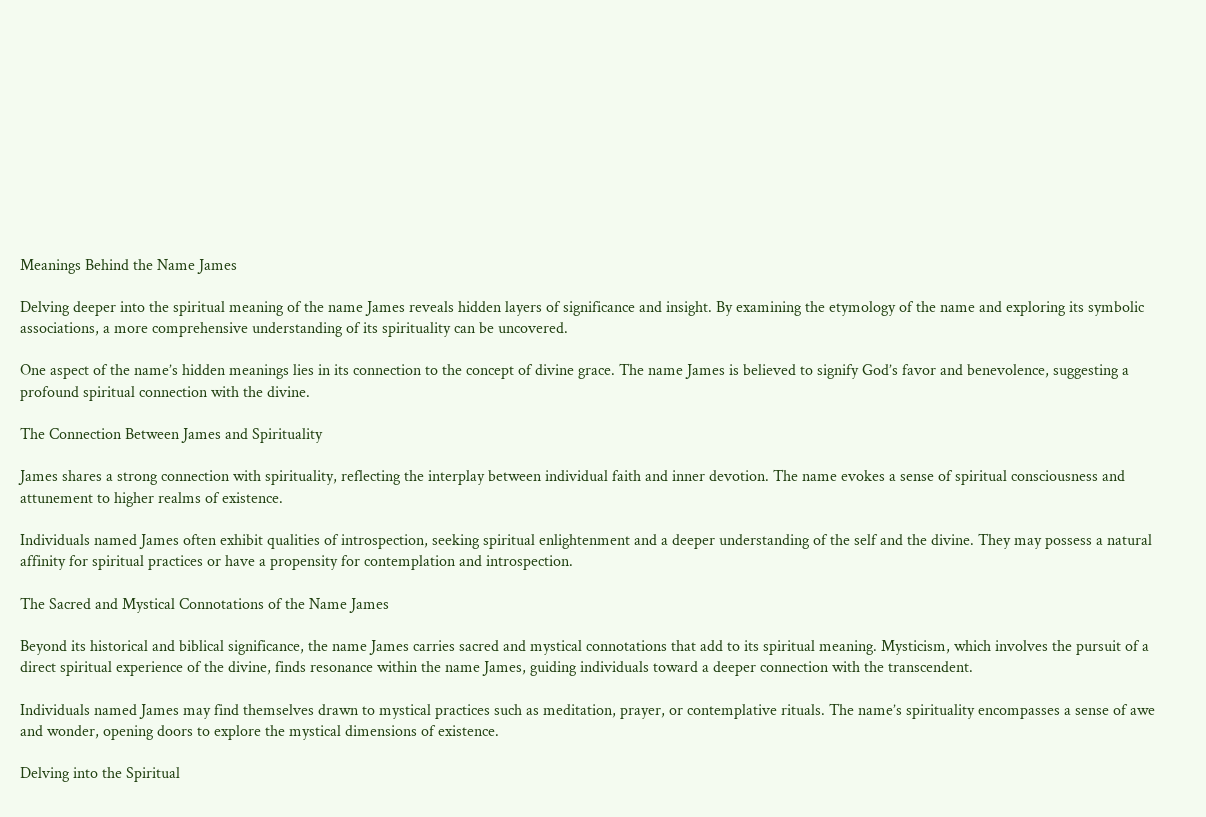Meanings Behind the Name James

Delving deeper into the spiritual meaning of the name James reveals hidden layers of significance and insight. By examining the etymology of the name and exploring its symbolic associations, a more comprehensive understanding of its spirituality can be uncovered.

One aspect of the name’s hidden meanings lies in its connection to the concept of divine grace. The name James is believed to signify God’s favor and benevolence, suggesting a profound spiritual connection with the divine.

The Connection Between James and Spirituality

James shares a strong connection with spirituality, reflecting the interplay between individual faith and inner devotion. The name evokes a sense of spiritual consciousness and attunement to higher realms of existence.

Individuals named James often exhibit qualities of introspection, seeking spiritual enlightenment and a deeper understanding of the self and the divine. They may possess a natural affinity for spiritual practices or have a propensity for contemplation and introspection.

The Sacred and Mystical Connotations of the Name James

Beyond its historical and biblical significance, the name James carries sacred and mystical connotations that add to its spiritual meaning. Mysticism, which involves the pursuit of a direct spiritual experience of the divine, finds resonance within the name James, guiding individuals toward a deeper connection with the transcendent.

Individuals named James may find themselves drawn to mystical practices such as meditation, prayer, or contemplative rituals. The name’s spirituality encompasses a sense of awe and wonder, opening doors to explore the mystical dimensions of existence.

Delving into the Spiritual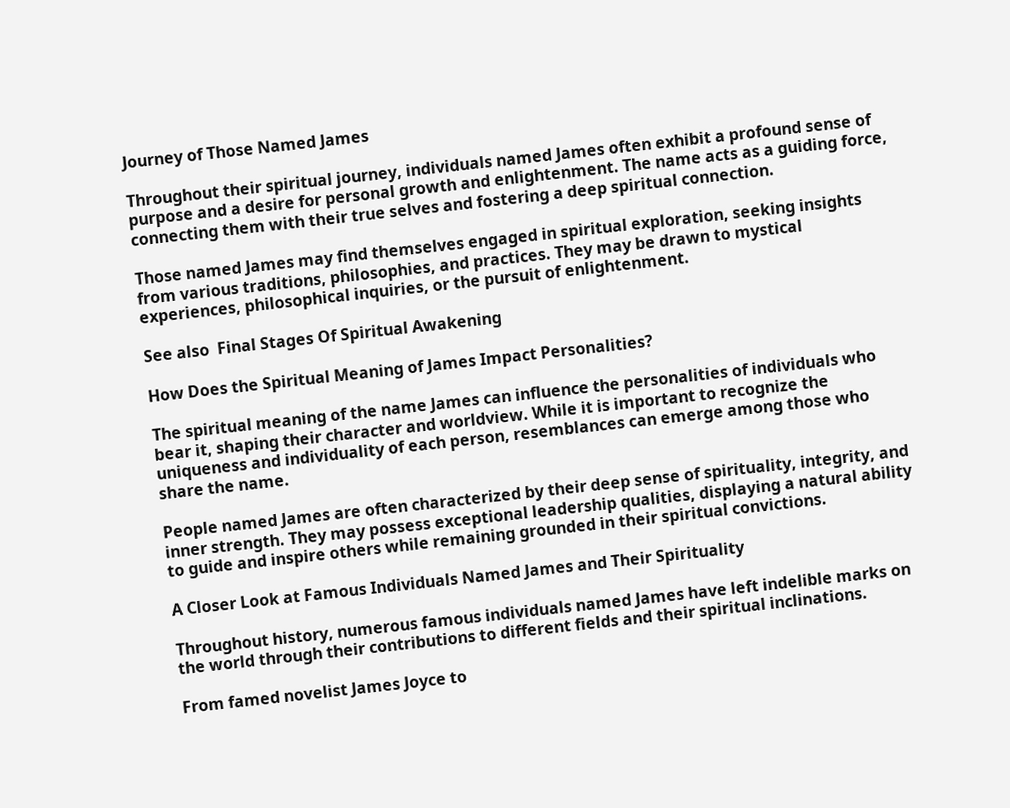Journey of Those Named James

Throughout their spiritual journey, individuals named James often exhibit a profound sense of purpose and a desire for personal growth and enlightenment. The name acts as a guiding force, connecting them with their true selves and fostering a deep spiritual connection.

Those named James may find themselves engaged in spiritual exploration, seeking insights from various traditions, philosophies, and practices. They may be drawn to mystical experiences, philosophical inquiries, or the pursuit of enlightenment.

See also  Final Stages Of Spiritual Awakening

How Does the Spiritual Meaning of James Impact Personalities?

The spiritual meaning of the name James can influence the personalities of individuals who bear it, shaping their character and worldview. While it is important to recognize the uniqueness and individuality of each person, resemblances can emerge among those who share the name.

People named James are often characterized by their deep sense of spirituality, integrity, and inner strength. They may possess exceptional leadership qualities, displaying a natural ability to guide and inspire others while remaining grounded in their spiritual convictions.

A Closer Look at Famous Individuals Named James and Their Spirituality

Throughout history, numerous famous individuals named James have left indelible marks on the world through their contributions to different fields and their spiritual inclinations.

From famed novelist James Joyce to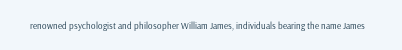renowned psychologist and philosopher William James, individuals bearing the name James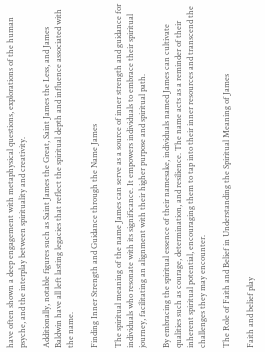have often shown a deep engagement with metaphysical questions, explorations of the human psyche, and the interplay between spirituality and creativity.

Additionally, notable figures such as Saint James the Great, Saint James the Less, and James Baldwin have all left lasting legacies that reflect the spiritual depth and influence associated with the name.

Finding Inner Strength and Guidance through the Name James

The spiritual meaning of the name James can serve as a source of inner strength and guidance for individuals who resonate with its significance. It empowers individuals to embrace their spiritual journey, facilitating an alignment with their higher purpose and spiritual path.

By embracing the spiritual essence of their namesake, individuals named James can cultivate qualities such as courage, determination, and resilience. The name acts as a reminder of their inherent spiritual potential, encouraging them to tap into their inner resources and transcend the challenges they may encounter.

The Role of Faith and Belief in Understanding the Spiritual Meaning of James

Faith and belief play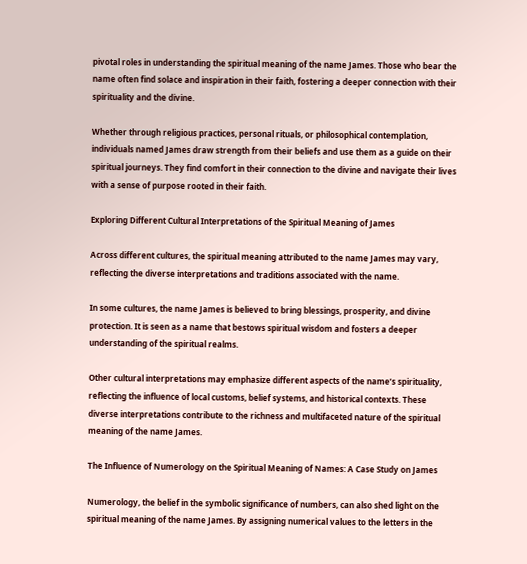pivotal roles in understanding the spiritual meaning of the name James. Those who bear the name often find solace and inspiration in their faith, fostering a deeper connection with their spirituality and the divine.

Whether through religious practices, personal rituals, or philosophical contemplation, individuals named James draw strength from their beliefs and use them as a guide on their spiritual journeys. They find comfort in their connection to the divine and navigate their lives with a sense of purpose rooted in their faith.

Exploring Different Cultural Interpretations of the Spiritual Meaning of James

Across different cultures, the spiritual meaning attributed to the name James may vary, reflecting the diverse interpretations and traditions associated with the name.

In some cultures, the name James is believed to bring blessings, prosperity, and divine protection. It is seen as a name that bestows spiritual wisdom and fosters a deeper understanding of the spiritual realms.

Other cultural interpretations may emphasize different aspects of the name’s spirituality, reflecting the influence of local customs, belief systems, and historical contexts. These diverse interpretations contribute to the richness and multifaceted nature of the spiritual meaning of the name James.

The Influence of Numerology on the Spiritual Meaning of Names: A Case Study on James

Numerology, the belief in the symbolic significance of numbers, can also shed light on the spiritual meaning of the name James. By assigning numerical values to the letters in the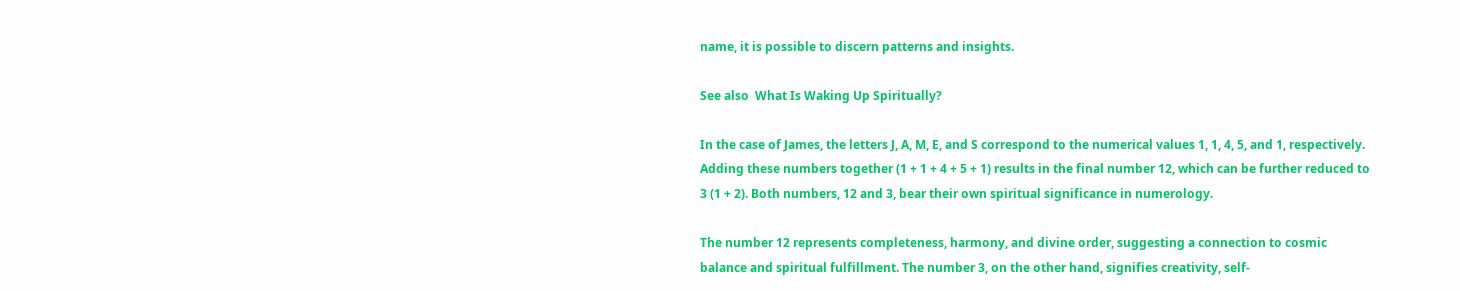name, it is possible to discern patterns and insights.

See also  What Is Waking Up Spiritually?

In the case of James, the letters J, A, M, E, and S correspond to the numerical values 1, 1, 4, 5, and 1, respectively. Adding these numbers together (1 + 1 + 4 + 5 + 1) results in the final number 12, which can be further reduced to 3 (1 + 2). Both numbers, 12 and 3, bear their own spiritual significance in numerology.

The number 12 represents completeness, harmony, and divine order, suggesting a connection to cosmic balance and spiritual fulfillment. The number 3, on the other hand, signifies creativity, self-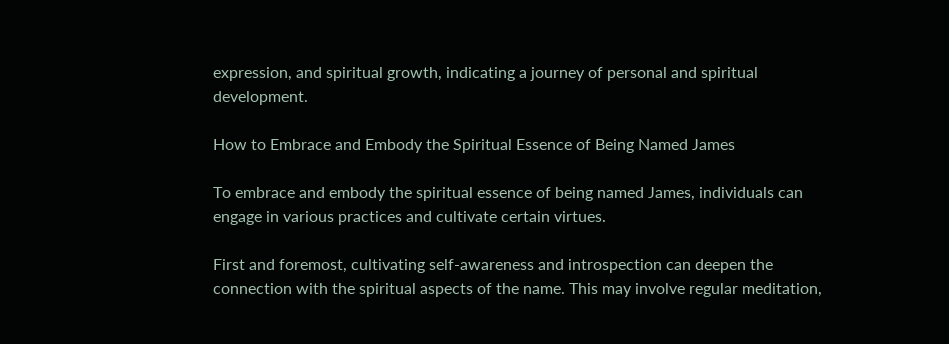expression, and spiritual growth, indicating a journey of personal and spiritual development.

How to Embrace and Embody the Spiritual Essence of Being Named James

To embrace and embody the spiritual essence of being named James, individuals can engage in various practices and cultivate certain virtues.

First and foremost, cultivating self-awareness and introspection can deepen the connection with the spiritual aspects of the name. This may involve regular meditation,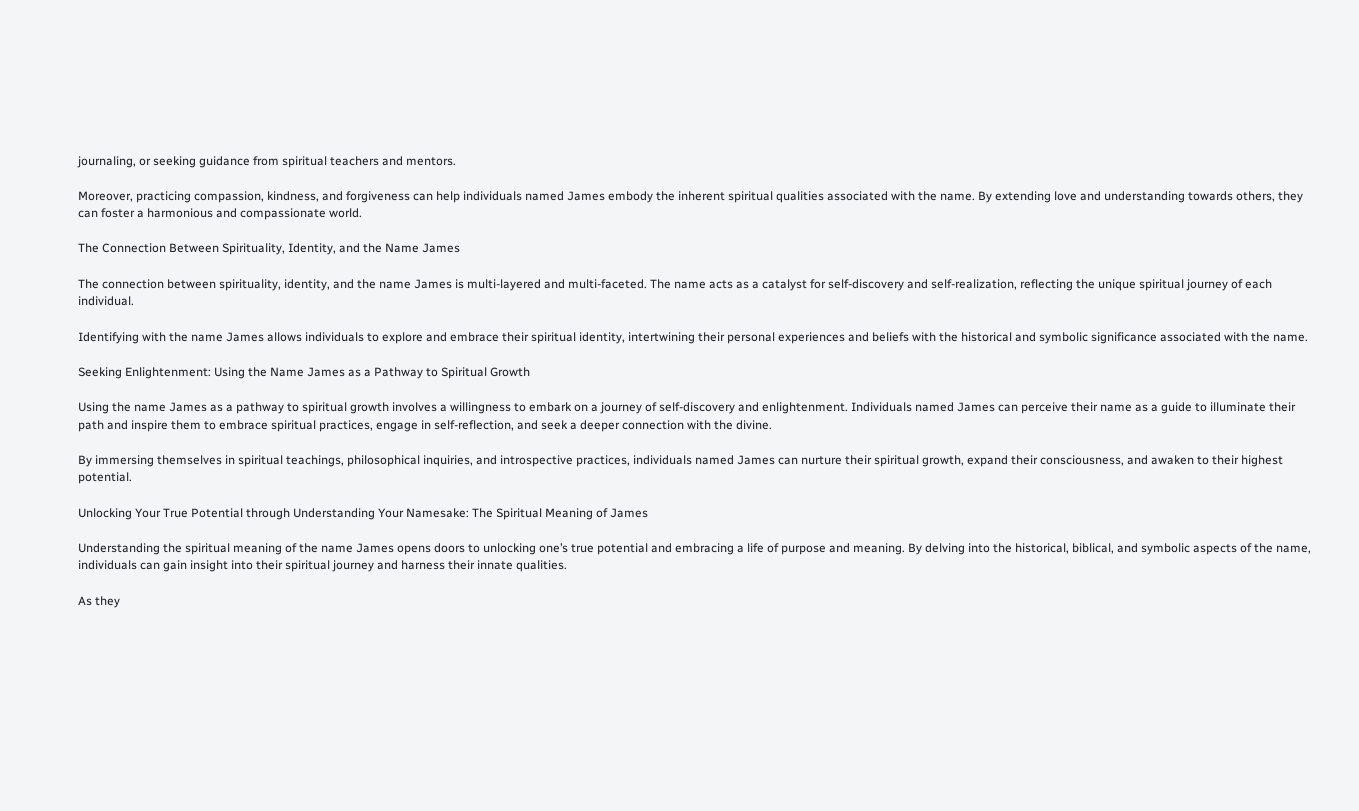journaling, or seeking guidance from spiritual teachers and mentors.

Moreover, practicing compassion, kindness, and forgiveness can help individuals named James embody the inherent spiritual qualities associated with the name. By extending love and understanding towards others, they can foster a harmonious and compassionate world.

The Connection Between Spirituality, Identity, and the Name James

The connection between spirituality, identity, and the name James is multi-layered and multi-faceted. The name acts as a catalyst for self-discovery and self-realization, reflecting the unique spiritual journey of each individual.

Identifying with the name James allows individuals to explore and embrace their spiritual identity, intertwining their personal experiences and beliefs with the historical and symbolic significance associated with the name.

Seeking Enlightenment: Using the Name James as a Pathway to Spiritual Growth

Using the name James as a pathway to spiritual growth involves a willingness to embark on a journey of self-discovery and enlightenment. Individuals named James can perceive their name as a guide to illuminate their path and inspire them to embrace spiritual practices, engage in self-reflection, and seek a deeper connection with the divine.

By immersing themselves in spiritual teachings, philosophical inquiries, and introspective practices, individuals named James can nurture their spiritual growth, expand their consciousness, and awaken to their highest potential.

Unlocking Your True Potential through Understanding Your Namesake: The Spiritual Meaning of James

Understanding the spiritual meaning of the name James opens doors to unlocking one’s true potential and embracing a life of purpose and meaning. By delving into the historical, biblical, and symbolic aspects of the name, individuals can gain insight into their spiritual journey and harness their innate qualities.

As they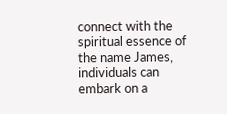connect with the spiritual essence of the name James, individuals can embark on a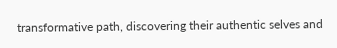transformative path, discovering their authentic selves and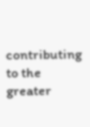contributing to the greater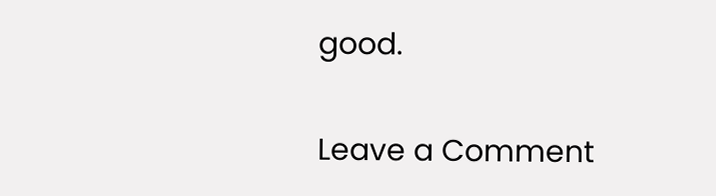good.

Leave a Comment